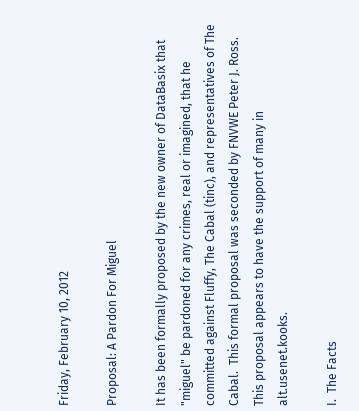Friday, February 10, 2012

Proposal: A Pardon For Miguel

It has been formally proposed by the new owner of DataBasix that "miguel" be pardoned for any crimes, real or imagined, that he committed against Fluffy, The Cabal (tinc), and representatives of The Cabal.  This formal proposal was seconded by FNVWE Peter J. Ross.  This proposal appears to have the support of many in alt.usenet.kooks.

I.  The Facts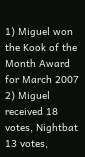1) Miguel won the Kook of the Month Award for March 2007
2) Miguel received 18 votes, Nightbat 13 votes,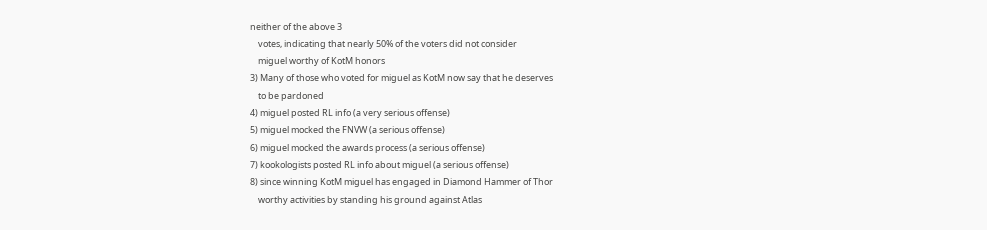neither of the above 3
    votes, indicating that nearly 50% of the voters did not consider
    miguel worthy of KotM honors
3) Many of those who voted for miguel as KotM now say that he deserves
    to be pardoned
4) miguel posted RL info (a very serious offense)
5) miguel mocked the FNVW (a serious offense)
6) miguel mocked the awards process (a serious offense)
7) kookologists posted RL info about miguel (a serious offense)
8) since winning KotM miguel has engaged in Diamond Hammer of Thor
    worthy activities by standing his ground against Atlas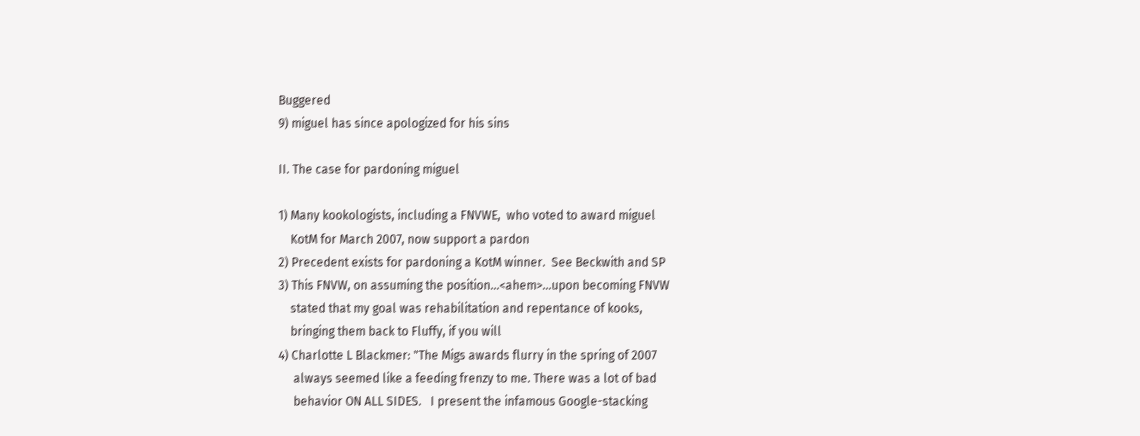Buggered
9) miguel has since apologized for his sins

II. The case for pardoning miguel

1) Many kookologists, including a FNVWE,  who voted to award miguel
    KotM for March 2007, now support a pardon
2) Precedent exists for pardoning a KotM winner.  See Beckwith and SP
3) This FNVW, on assuming the position...<ahem>...upon becoming FNVW
    stated that my goal was rehabilitation and repentance of kooks,
    bringing them back to Fluffy, if you will
4) Charlotte L Blackmer: "The Migs awards flurry in the spring of 2007
     always seemed like a feeding frenzy to me. There was a lot of bad
     behavior ON ALL SIDES.   I present the infamous Google-stacking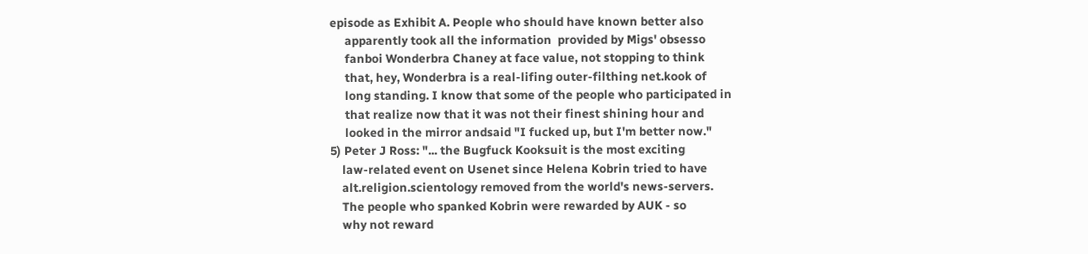episode as Exhibit A. People who should have known better also
     apparently took all the information  provided by Migs' obsesso
     fanboi Wonderbra Chaney at face value, not stopping to think
     that, hey, Wonderbra is a real-lifing outer-filthing net.kook of
     long standing. I know that some of the people who participated in
     that realize now that it was not their finest shining hour and
     looked in the mirror andsaid "I fucked up, but I'm better now."
5) Peter J Ross: "... the Bugfuck Kooksuit is the most exciting
    law-related event on Usenet since Helena Kobrin tried to have
    alt.religion.scientology removed from the world's news-servers.
    The people who spanked Kobrin were rewarded by AUK - so
    why not reward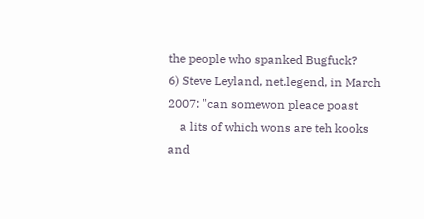the people who spanked Bugfuck?
6) Steve Leyland, net.legend, in March 2007: "can somewon pleace poast
    a lits of which wons are teh kooks and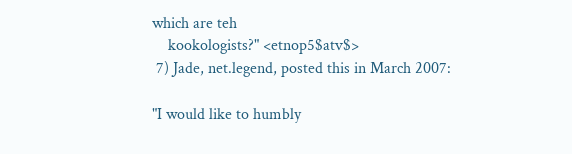which are teh
    kookologists?" <etnop5$atv$>
 7) Jade, net.legend, posted this in March 2007:

"I would like to humbly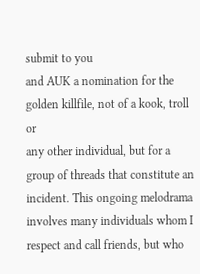submit to you
and AUK a nomination for the golden killfile, not of a kook, troll or
any other individual, but for a group of threads that constitute an
incident. This ongoing melodrama involves many individuals whom I
respect and call friends, but who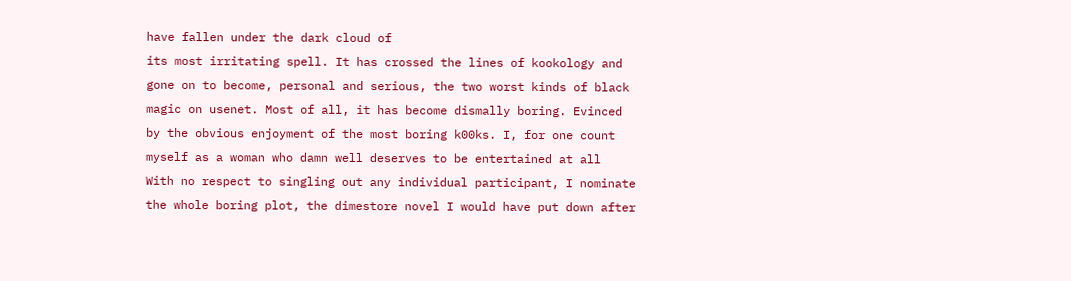have fallen under the dark cloud of
its most irritating spell. It has crossed the lines of kookology and
gone on to become, personal and serious, the two worst kinds of black
magic on usenet. Most of all, it has become dismally boring. Evinced
by the obvious enjoyment of the most boring k00ks. I, for one count
myself as a woman who damn well deserves to be entertained at all
With no respect to singling out any individual participant, I nominate
the whole boring plot, the dimestore novel I would have put down after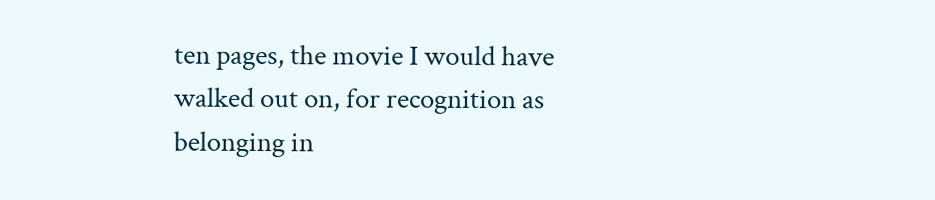ten pages, the movie I would have walked out on, for recognition as
belonging in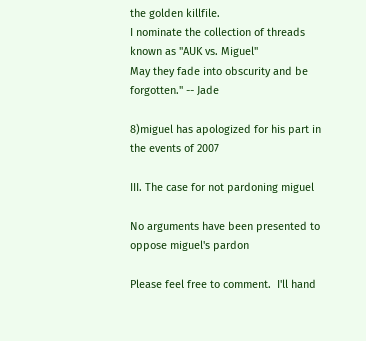the golden killfile.
I nominate the collection of threads known as "AUK vs. Miguel"
May they fade into obscurity and be forgotten." -- Jade

8)miguel has apologized for his part in the events of 2007

III. The case for not pardoning miguel

No arguments have been presented to oppose miguel's pardon

Please feel free to comment.  I'll hand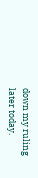down my ruling later today.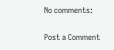No comments:

Post a Comment